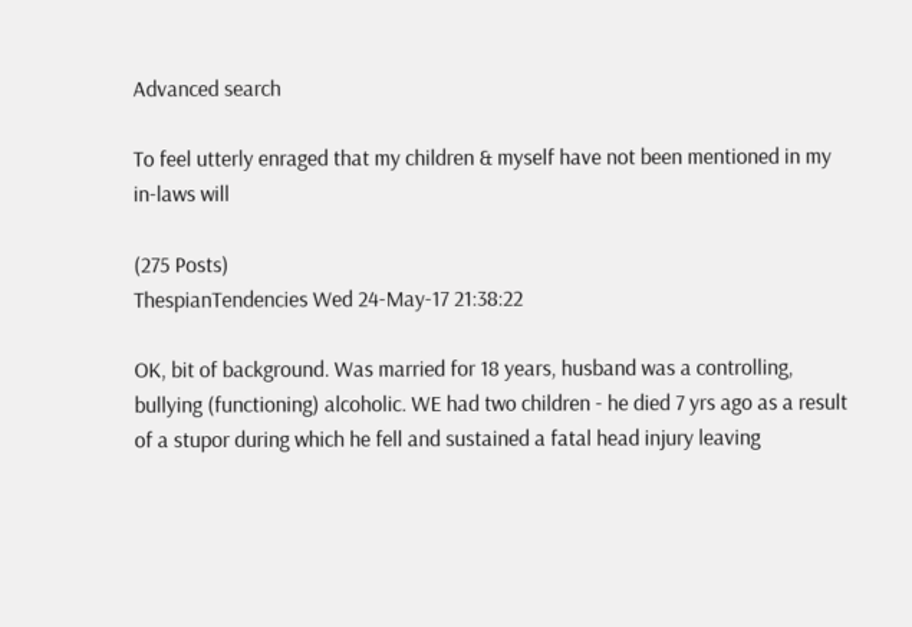Advanced search

To feel utterly enraged that my children & myself have not been mentioned in my in-laws will

(275 Posts)
ThespianTendencies Wed 24-May-17 21:38:22

OK, bit of background. Was married for 18 years, husband was a controlling, bullying (functioning) alcoholic. WE had two children - he died 7 yrs ago as a result of a stupor during which he fell and sustained a fatal head injury leaving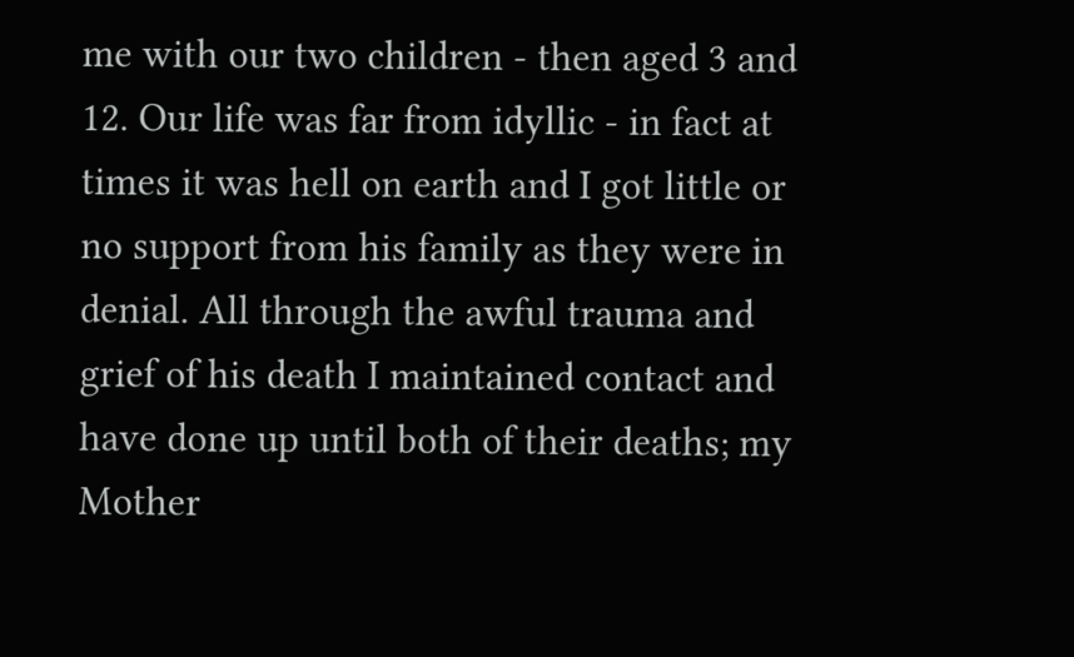me with our two children - then aged 3 and 12. Our life was far from idyllic - in fact at times it was hell on earth and I got little or no support from his family as they were in denial. All through the awful trauma and grief of his death I maintained contact and have done up until both of their deaths; my Mother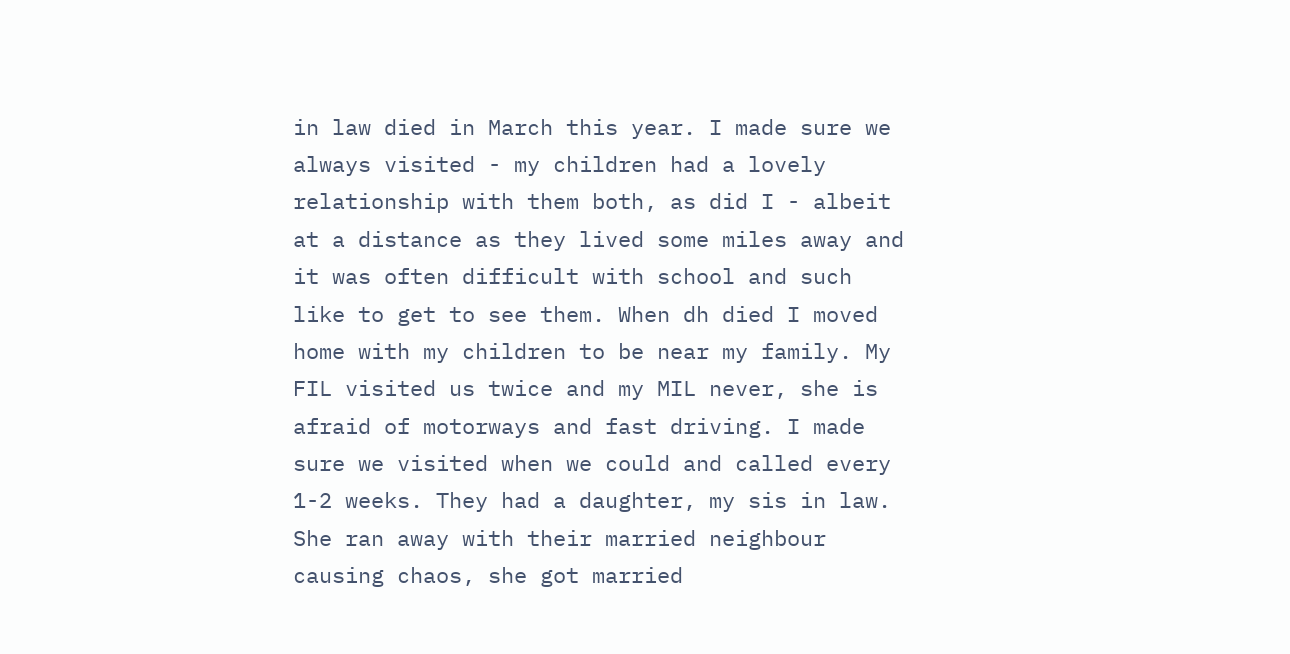in law died in March this year. I made sure we always visited - my children had a lovely relationship with them both, as did I - albeit at a distance as they lived some miles away and it was often difficult with school and such like to get to see them. When dh died I moved home with my children to be near my family. My FIL visited us twice and my MIL never, she is afraid of motorways and fast driving. I made sure we visited when we could and called every 1-2 weeks. They had a daughter, my sis in law. She ran away with their married neighbour causing chaos, she got married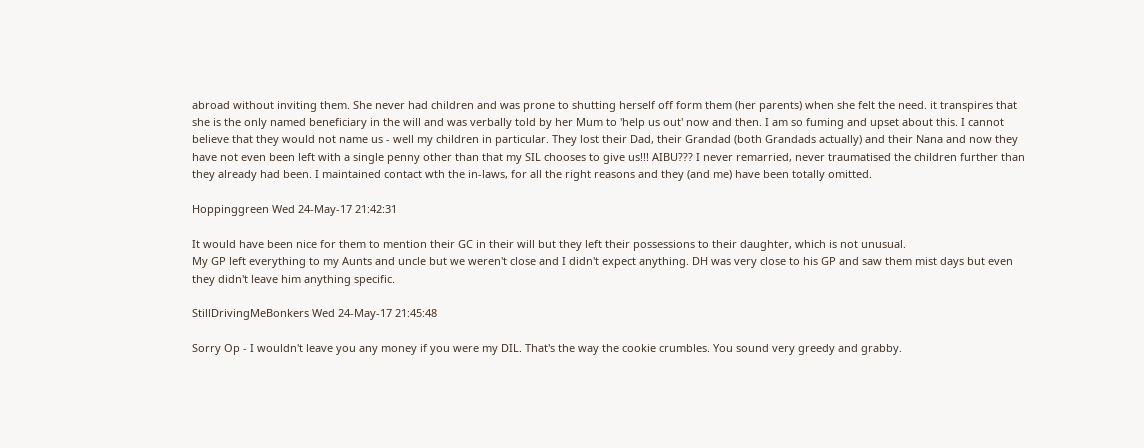abroad without inviting them. She never had children and was prone to shutting herself off form them (her parents) when she felt the need. it transpires that she is the only named beneficiary in the will and was verbally told by her Mum to 'help us out' now and then. I am so fuming and upset about this. I cannot believe that they would not name us - well my children in particular. They lost their Dad, their Grandad (both Grandads actually) and their Nana and now they have not even been left with a single penny other than that my SIL chooses to give us!!! AIBU??? I never remarried, never traumatised the children further than they already had been. I maintained contact wth the in-laws, for all the right reasons and they (and me) have been totally omitted.

Hoppinggreen Wed 24-May-17 21:42:31

It would have been nice for them to mention their GC in their will but they left their possessions to their daughter, which is not unusual.
My GP left everything to my Aunts and uncle but we weren't close and I didn't expect anything. DH was very close to his GP and saw them mist days but even they didn't leave him anything specific.

StillDrivingMeBonkers Wed 24-May-17 21:45:48

Sorry Op - I wouldn't leave you any money if you were my DIL. That's the way the cookie crumbles. You sound very greedy and grabby.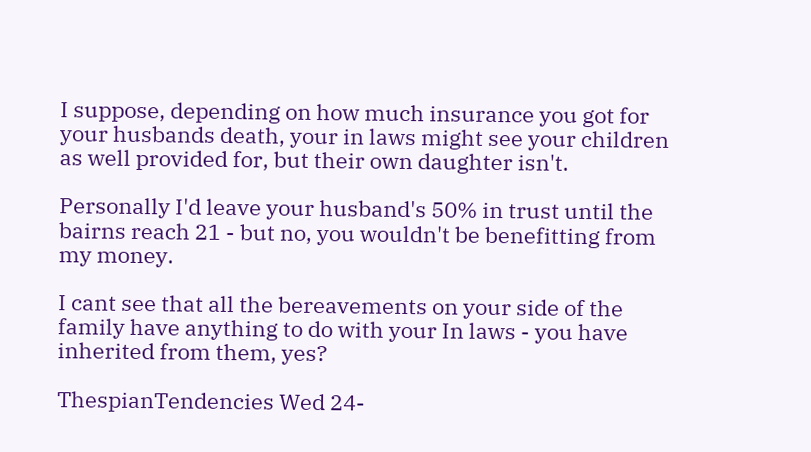I suppose, depending on how much insurance you got for your husbands death, your in laws might see your children as well provided for, but their own daughter isn't.

Personally I'd leave your husband's 50% in trust until the bairns reach 21 - but no, you wouldn't be benefitting from my money.

I cant see that all the bereavements on your side of the family have anything to do with your In laws - you have inherited from them, yes?

ThespianTendencies Wed 24-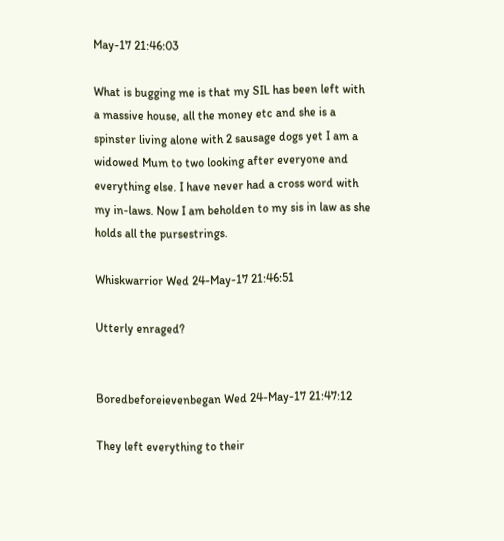May-17 21:46:03

What is bugging me is that my SIL has been left with a massive house, all the money etc and she is a spinster living alone with 2 sausage dogs yet I am a widowed Mum to two looking after everyone and everything else. I have never had a cross word with my in-laws. Now I am beholden to my sis in law as she holds all the pursestrings.

Whiskwarrior Wed 24-May-17 21:46:51

Utterly enraged?


Boredbeforeievenbegan Wed 24-May-17 21:47:12

They left everything to their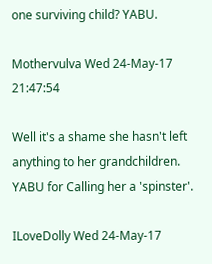one surviving child? YABU.

Mothervulva Wed 24-May-17 21:47:54

Well it's a shame she hasn't left anything to her grandchildren.
YABU for Calling her a 'spinster'.

ILoveDolly Wed 24-May-17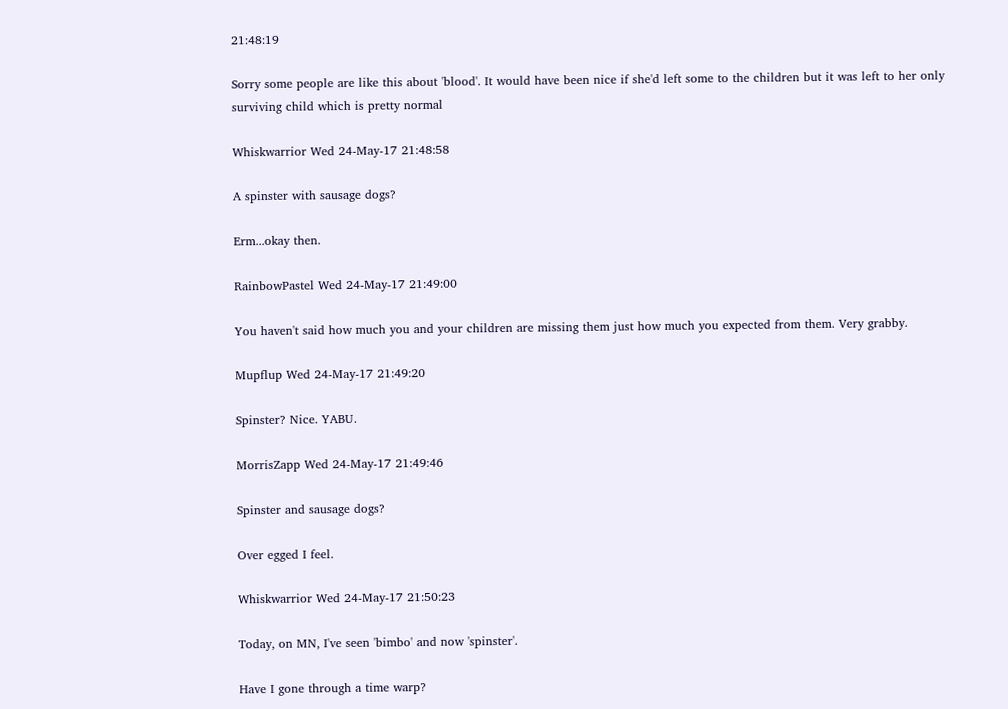21:48:19

Sorry some people are like this about 'blood'. It would have been nice if she'd left some to the children but it was left to her only surviving child which is pretty normal

Whiskwarrior Wed 24-May-17 21:48:58

A spinster with sausage dogs?

Erm...okay then.

RainbowPastel Wed 24-May-17 21:49:00

You haven't said how much you and your children are missing them just how much you expected from them. Very grabby.

Mupflup Wed 24-May-17 21:49:20

Spinster? Nice. YABU.

MorrisZapp Wed 24-May-17 21:49:46

Spinster and sausage dogs?

Over egged I feel.

Whiskwarrior Wed 24-May-17 21:50:23

Today, on MN, I've seen 'bimbo' and now 'spinster'.

Have I gone through a time warp?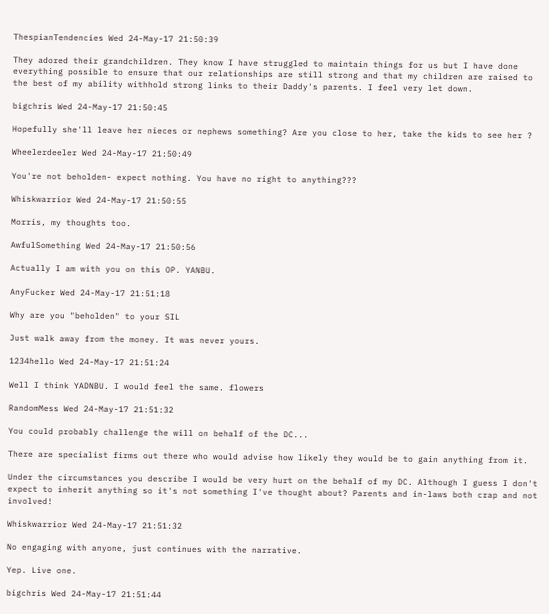ThespianTendencies Wed 24-May-17 21:50:39

They adored their grandchildren. They know I have struggled to maintain things for us but I have done everything possible to ensure that our relationships are still strong and that my children are raised to the best of my ability withhold strong links to their Daddy's parents. I feel very let down.

bigchris Wed 24-May-17 21:50:45

Hopefully she'll leave her nieces or nephews something? Are you close to her, take the kids to see her ?

Wheelerdeeler Wed 24-May-17 21:50:49

You're not beholden- expect nothing. You have no right to anything???

Whiskwarrior Wed 24-May-17 21:50:55

Morris, my thoughts too.

AwfulSomething Wed 24-May-17 21:50:56

Actually I am with you on this OP. YANBU.

AnyFucker Wed 24-May-17 21:51:18

Why are you "beholden" to your SIL

Just walk away from the money. It was never yours.

1234hello Wed 24-May-17 21:51:24

Well I think YADNBU. I would feel the same. flowers

RandomMess Wed 24-May-17 21:51:32

You could probably challenge the will on behalf of the DC...

There are specialist firms out there who would advise how likely they would be to gain anything from it.

Under the circumstances you describe I would be very hurt on the behalf of my DC. Although I guess I don't expect to inherit anything so it's not something I've thought about? Parents and in-laws both crap and not involved!

Whiskwarrior Wed 24-May-17 21:51:32

No engaging with anyone, just continues with the narrative.

Yep. Live one.

bigchris Wed 24-May-17 21:51:44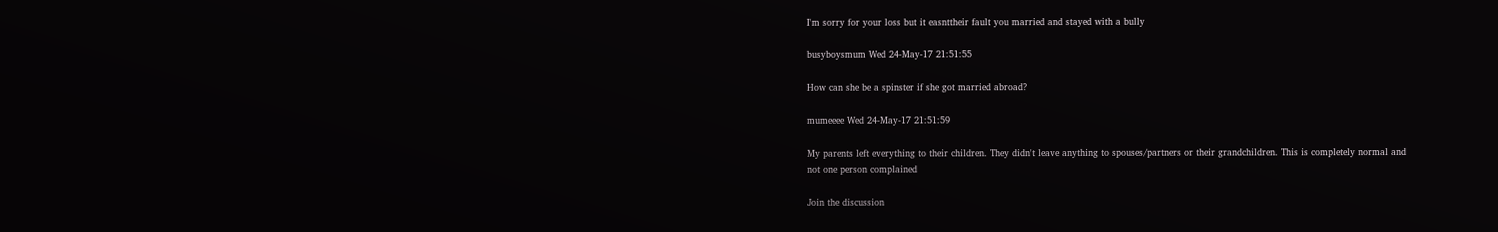I'm sorry for your loss but it easnttheir fault you married and stayed with a bully

busyboysmum Wed 24-May-17 21:51:55

How can she be a spinster if she got married abroad?

mumeeee Wed 24-May-17 21:51:59

My parents left everything to their children. They didn't leave anything to spouses/partners or their grandchildren. This is completely normal and not one person complained

Join the discussion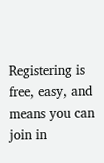Registering is free, easy, and means you can join in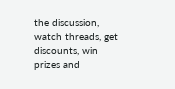the discussion, watch threads, get discounts, win prizes and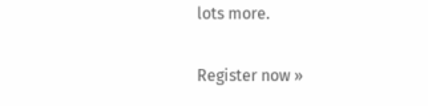lots more.

Register now »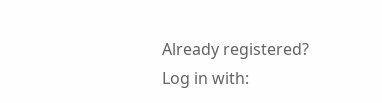Already registered? Log in with: